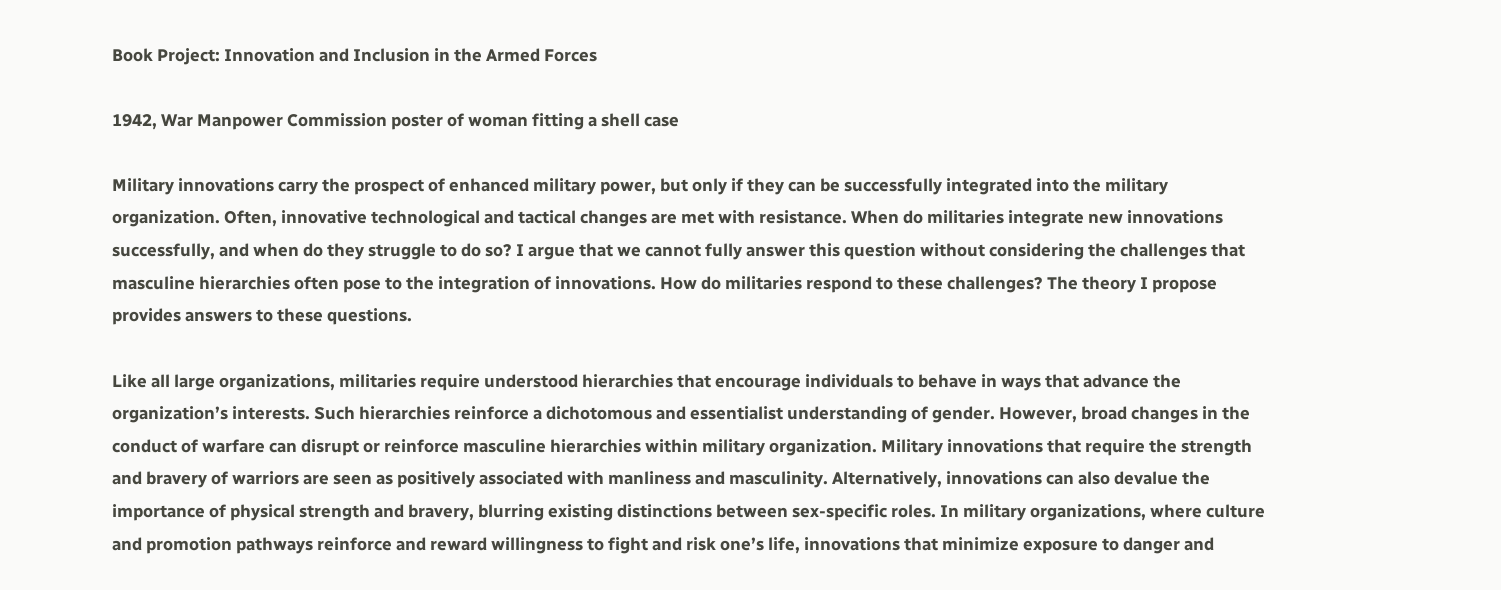Book Project: Innovation and Inclusion in the Armed Forces

1942, War Manpower Commission poster of woman fitting a shell case

Military innovations carry the prospect of enhanced military power, but only if they can be successfully integrated into the military organization. Often, innovative technological and tactical changes are met with resistance. When do militaries integrate new innovations successfully, and when do they struggle to do so? I argue that we cannot fully answer this question without considering the challenges that masculine hierarchies often pose to the integration of innovations. How do militaries respond to these challenges? The theory I propose provides answers to these questions.

Like all large organizations, militaries require understood hierarchies that encourage individuals to behave in ways that advance the organization’s interests. Such hierarchies reinforce a dichotomous and essentialist understanding of gender. However, broad changes in the conduct of warfare can disrupt or reinforce masculine hierarchies within military organization. Military innovations that require the strength and bravery of warriors are seen as positively associated with manliness and masculinity. Alternatively, innovations can also devalue the importance of physical strength and bravery, blurring existing distinctions between sex-specific roles. In military organizations, where culture and promotion pathways reinforce and reward willingness to fight and risk one’s life, innovations that minimize exposure to danger and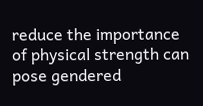reduce the importance of physical strength can pose gendered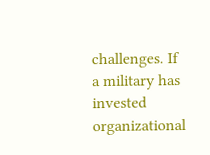challenges. If a military has invested organizational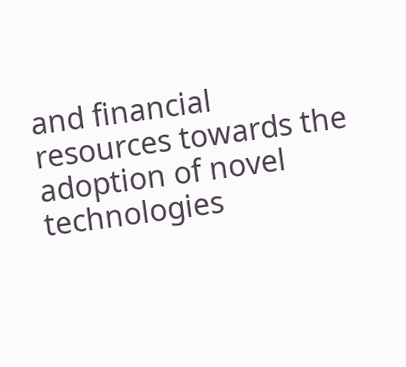and financial resources towards the adoption of novel technologies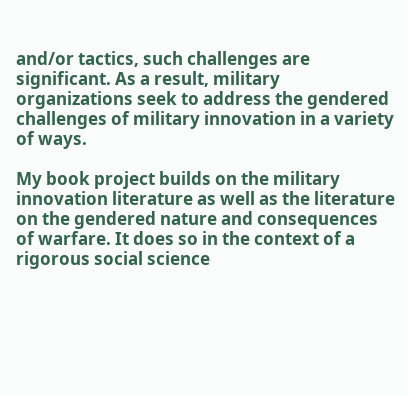and/or tactics, such challenges are significant. As a result, military organizations seek to address the gendered challenges of military innovation in a variety of ways.

My book project builds on the military innovation literature as well as the literature on the gendered nature and consequences of warfare. It does so in the context of a rigorous social science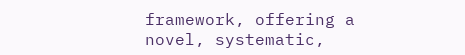framework, offering a novel, systematic,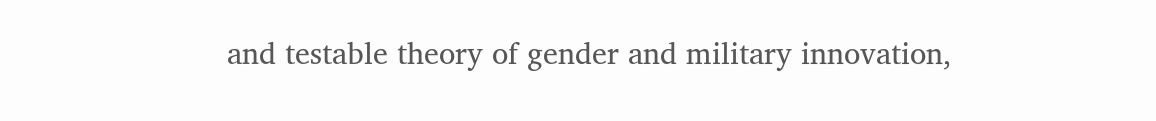and testable theory of gender and military innovation,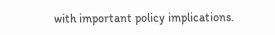with important policy implications.